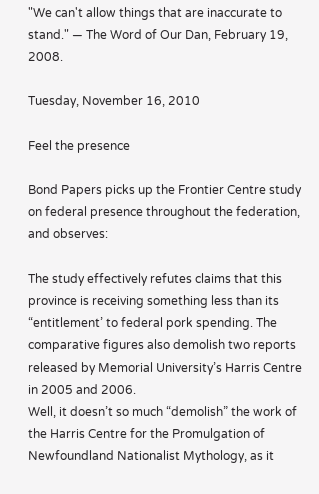"We can't allow things that are inaccurate to stand." — The Word of Our Dan, February 19, 2008.

Tuesday, November 16, 2010

Feel the presence

Bond Papers picks up the Frontier Centre study on federal presence throughout the federation, and observes:

The study effectively refutes claims that this province is receiving something less than its “entitlement’ to federal pork spending. The comparative figures also demolish two reports released by Memorial University’s Harris Centre in 2005 and 2006.
Well, it doesn’t so much “demolish” the work of the Harris Centre for the Promulgation of Newfoundland Nationalist Mythology, as it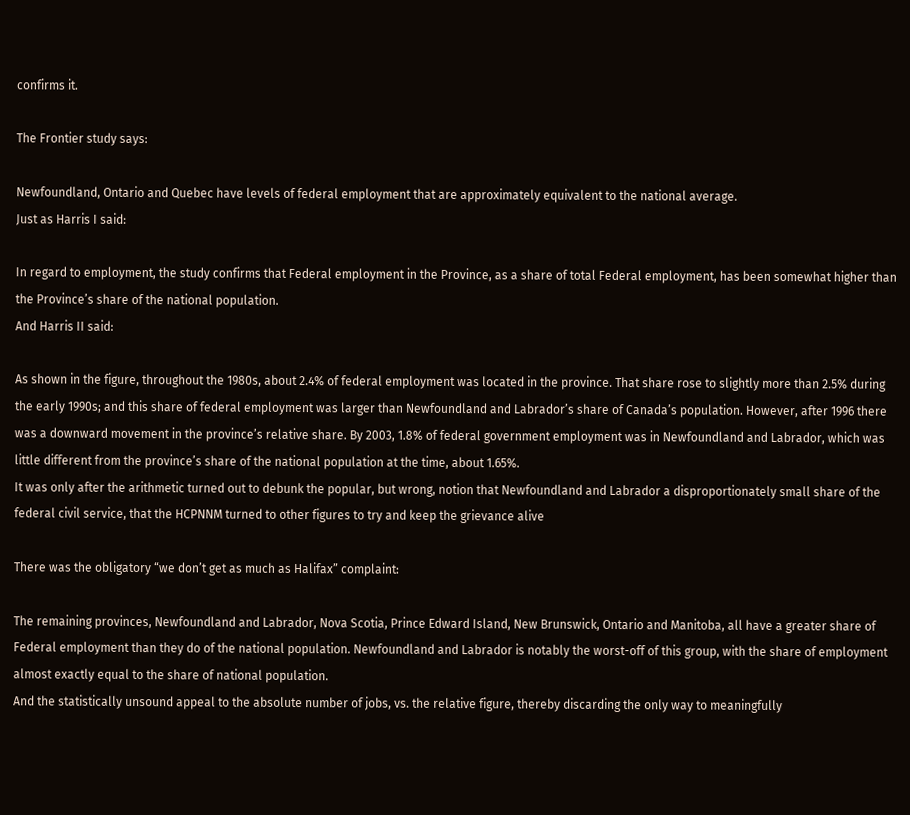confirms it.

The Frontier study says:

Newfoundland, Ontario and Quebec have levels of federal employment that are approximately equivalent to the national average.
Just as Harris I said:

In regard to employment, the study confirms that Federal employment in the Province, as a share of total Federal employment, has been somewhat higher than the Province’s share of the national population.
And Harris II said:

As shown in the figure, throughout the 1980s, about 2.4% of federal employment was located in the province. That share rose to slightly more than 2.5% during the early 1990s; and this share of federal employment was larger than Newfoundland and Labrador’s share of Canada’s population. However, after 1996 there was a downward movement in the province’s relative share. By 2003, 1.8% of federal government employment was in Newfoundland and Labrador, which was little different from the province’s share of the national population at the time, about 1.65%.
It was only after the arithmetic turned out to debunk the popular, but wrong, notion that Newfoundland and Labrador a disproportionately small share of the federal civil service, that the HCPNNM turned to other figures to try and keep the grievance alive

There was the obligatory “we don’t get as much as Halifax” complaint:

The remaining provinces, Newfoundland and Labrador, Nova Scotia, Prince Edward Island, New Brunswick, Ontario and Manitoba, all have a greater share of Federal employment than they do of the national population. Newfoundland and Labrador is notably the worst-off of this group, with the share of employment almost exactly equal to the share of national population.
And the statistically unsound appeal to the absolute number of jobs, vs. the relative figure, thereby discarding the only way to meaningfully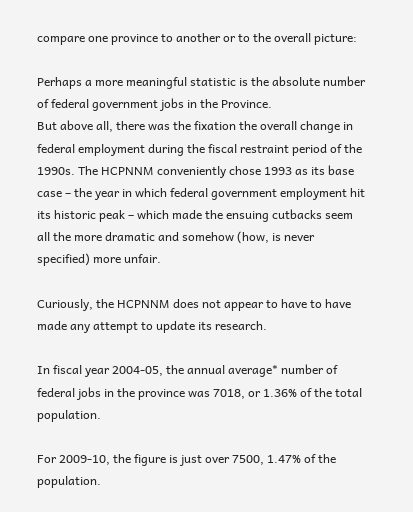compare one province to another or to the overall picture:

Perhaps a more meaningful statistic is the absolute number of federal government jobs in the Province.
But above all, there was the fixation the overall change in federal employment during the fiscal restraint period of the 1990s. The HCPNNM conveniently chose 1993 as its base case – the year in which federal government employment hit its historic peak – which made the ensuing cutbacks seem all the more dramatic and somehow (how, is never specified) more unfair.

Curiously, the HCPNNM does not appear to have to have made any attempt to update its research.

In fiscal year 2004-05, the annual average* number of federal jobs in the province was 7018, or 1.36% of the total population.

For 2009-10, the figure is just over 7500, 1.47% of the population.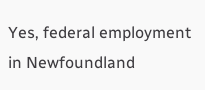Yes, federal employment in Newfoundland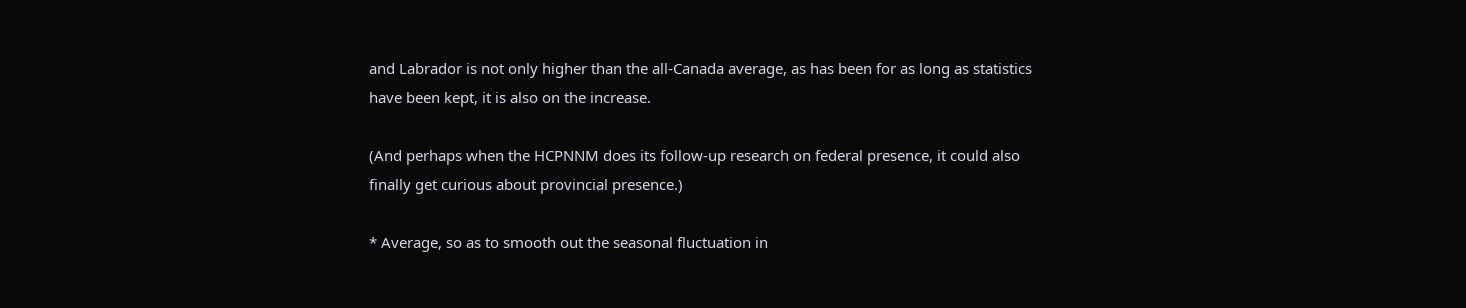and Labrador is not only higher than the all-Canada average, as has been for as long as statistics have been kept, it is also on the increase.

(And perhaps when the HCPNNM does its follow-up research on federal presence, it could also finally get curious about provincial presence.)

* Average, so as to smooth out the seasonal fluctuation in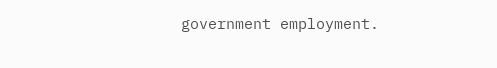government employment.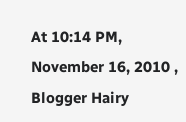At 10:14 PM, November 16, 2010 , Blogger Hairy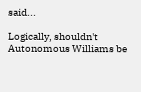said...

Logically, shouldn't Autonomous Williams be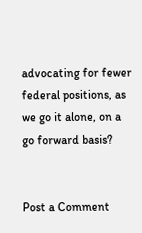advocating for fewer federal positions, as we go it alone, on a go forward basis?


Post a Comment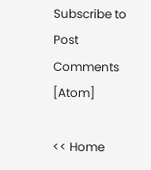Subscribe to Post Comments [Atom]

<< Home